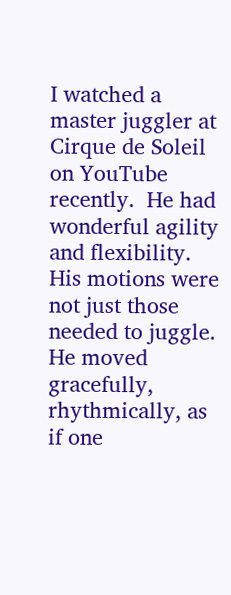I watched a master juggler at Cirque de Soleil on YouTube recently.  He had wonderful agility and flexibility.  His motions were not just those needed to juggle.  He moved gracefully, rhythmically, as if one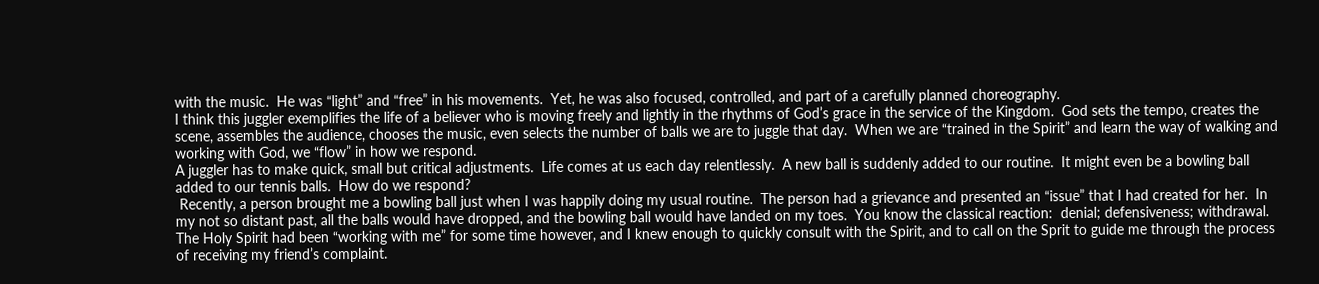with the music.  He was “light” and “free” in his movements.  Yet, he was also focused, controlled, and part of a carefully planned choreography.
I think this juggler exemplifies the life of a believer who is moving freely and lightly in the rhythms of God’s grace in the service of the Kingdom.  God sets the tempo, creates the scene, assembles the audience, chooses the music, even selects the number of balls we are to juggle that day.  When we are “trained in the Spirit” and learn the way of walking and working with God, we “flow” in how we respond.
A juggler has to make quick, small but critical adjustments.  Life comes at us each day relentlessly.  A new ball is suddenly added to our routine.  It might even be a bowling ball added to our tennis balls.  How do we respond?
 Recently, a person brought me a bowling ball just when I was happily doing my usual routine.  The person had a grievance and presented an “issue” that I had created for her.  In my not so distant past, all the balls would have dropped, and the bowling ball would have landed on my toes.  You know the classical reaction:  denial; defensiveness; withdrawal.  The Holy Spirit had been “working with me” for some time however, and I knew enough to quickly consult with the Spirit, and to call on the Sprit to guide me through the process of receiving my friend’s complaint.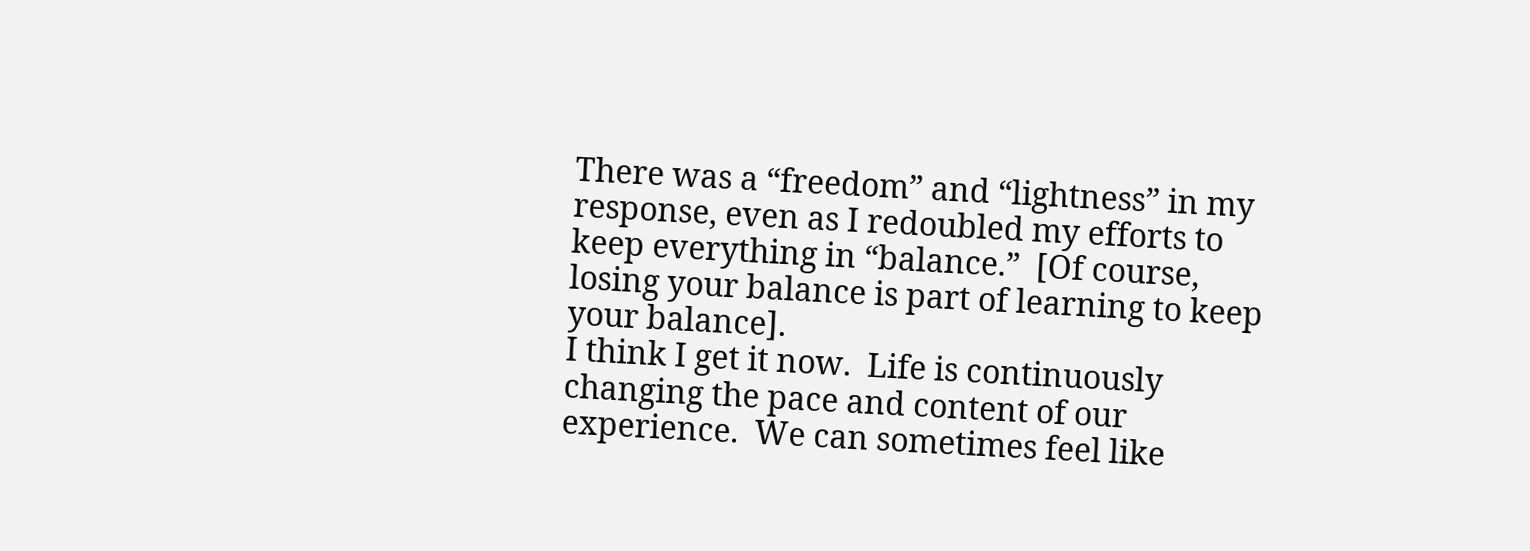There was a “freedom” and “lightness” in my response, even as I redoubled my efforts to keep everything in “balance.”  [Of course, losing your balance is part of learning to keep your balance].
I think I get it now.  Life is continuously changing the pace and content of our experience.  We can sometimes feel like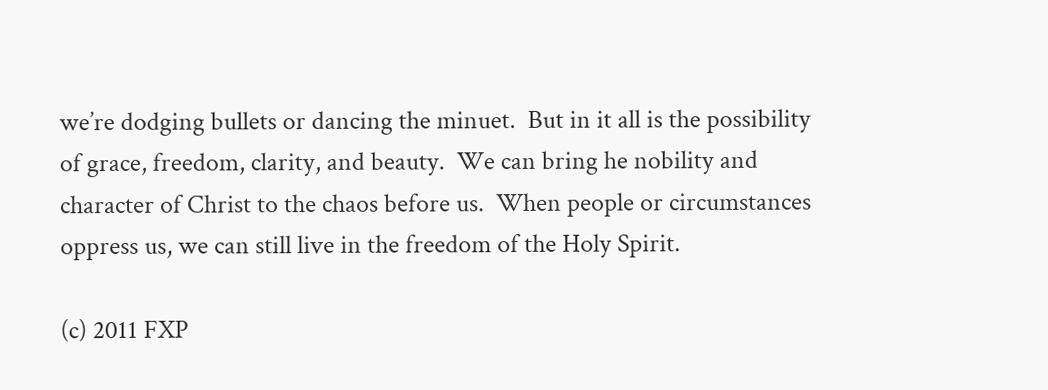we’re dodging bullets or dancing the minuet.  But in it all is the possibility of grace, freedom, clarity, and beauty.  We can bring he nobility and character of Christ to the chaos before us.  When people or circumstances oppress us, we can still live in the freedom of the Holy Spirit.

(c) 2011 FXP